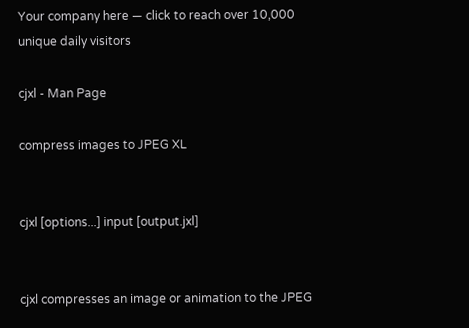Your company here — click to reach over 10,000 unique daily visitors

cjxl - Man Page

compress images to JPEG XL


cjxl [options...] input [output.jxl]


cjxl compresses an image or animation to the JPEG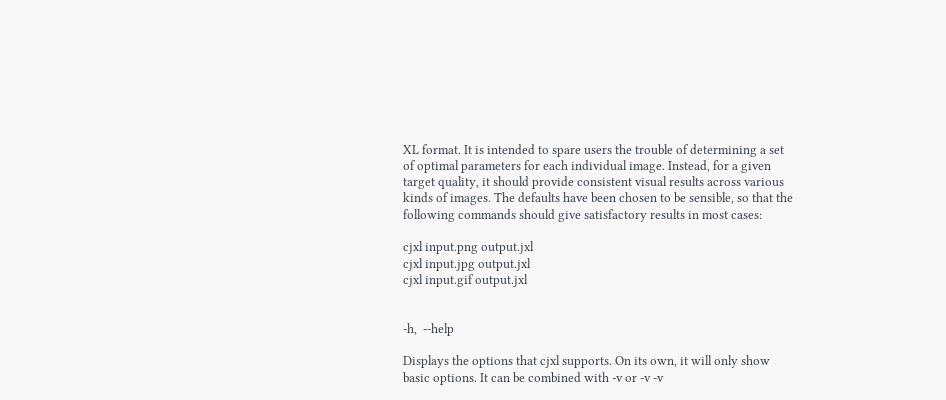XL format. It is intended to spare users the trouble of determining a set of optimal parameters for each individual image. Instead, for a given target quality, it should provide consistent visual results across various kinds of images. The defaults have been chosen to be sensible, so that the following commands should give satisfactory results in most cases:

cjxl input.png output.jxl
cjxl input.jpg output.jxl
cjxl input.gif output.jxl


-h,  --help

Displays the options that cjxl supports. On its own, it will only show basic options. It can be combined with -v or -v -v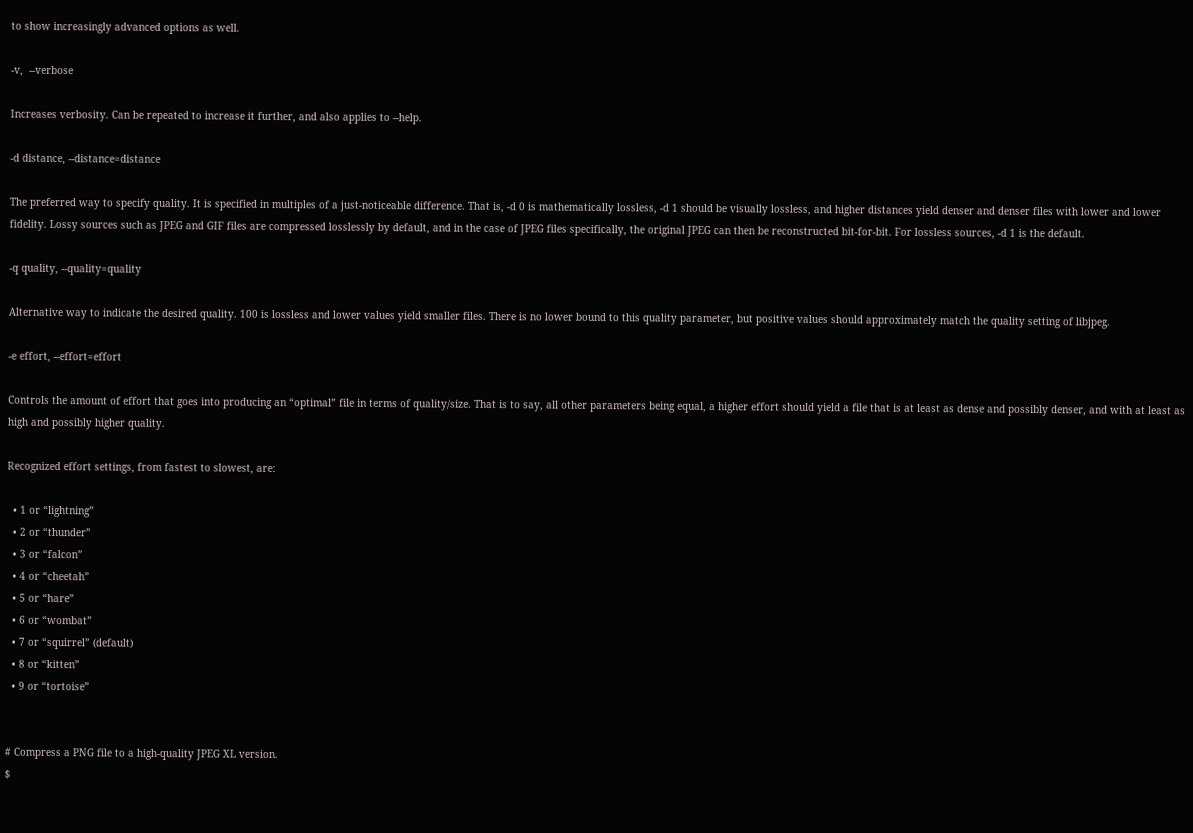to show increasingly advanced options as well.

-v,  --verbose

Increases verbosity. Can be repeated to increase it further, and also applies to --help.

-d distance, --distance=distance

The preferred way to specify quality. It is specified in multiples of a just-noticeable difference. That is, -d 0 is mathematically lossless, -d 1 should be visually lossless, and higher distances yield denser and denser files with lower and lower fidelity. Lossy sources such as JPEG and GIF files are compressed losslessly by default, and in the case of JPEG files specifically, the original JPEG can then be reconstructed bit-for-bit. For lossless sources, -d 1 is the default.

-q quality, --quality=quality

Alternative way to indicate the desired quality. 100 is lossless and lower values yield smaller files. There is no lower bound to this quality parameter, but positive values should approximately match the quality setting of libjpeg.

-e effort, --effort=effort

Controls the amount of effort that goes into producing an “optimal” file in terms of quality/size. That is to say, all other parameters being equal, a higher effort should yield a file that is at least as dense and possibly denser, and with at least as high and possibly higher quality.

Recognized effort settings, from fastest to slowest, are:

  • 1 or “lightning”
  • 2 or “thunder”
  • 3 or “falcon”
  • 4 or “cheetah”
  • 5 or “hare”
  • 6 or “wombat”
  • 7 or “squirrel” (default)
  • 8 or “kitten”
  • 9 or “tortoise”


# Compress a PNG file to a high-quality JPEG XL version.
$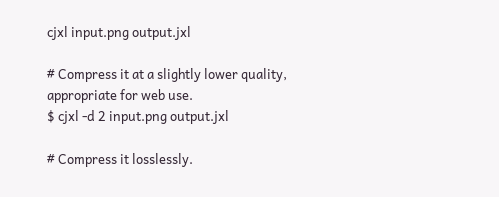cjxl input.png output.jxl

# Compress it at a slightly lower quality, appropriate for web use.
$ cjxl -d 2 input.png output.jxl

# Compress it losslessly.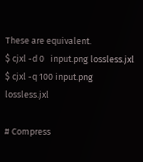These are equivalent.
$ cjxl -d 0   input.png lossless.jxl
$ cjxl -q 100 input.png lossless.jxl

# Compress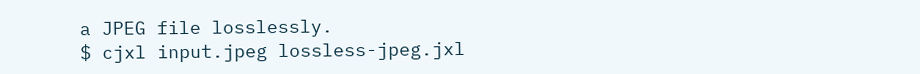a JPEG file losslessly.
$ cjxl input.jpeg lossless-jpeg.jxl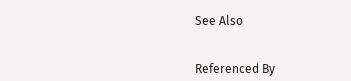See Also


Referenced By